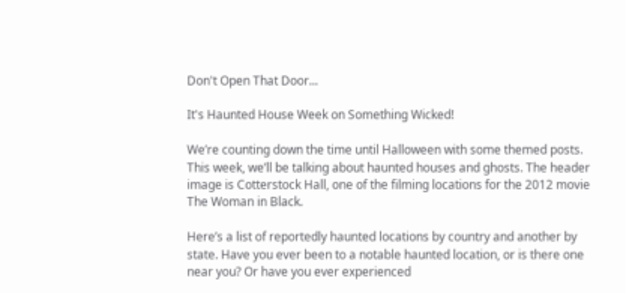Don't Open That Door...

It's Haunted House Week on Something Wicked!

We’re counting down the time until Halloween with some themed posts. This week, we’ll be talking about haunted houses and ghosts. The header image is Cotterstock Hall, one of the filming locations for the 2012 movie The Woman in Black.

Here’s a list of reportedly haunted locations by country and another by state. Have you ever been to a notable haunted location, or is there one near you? Or have you ever experienced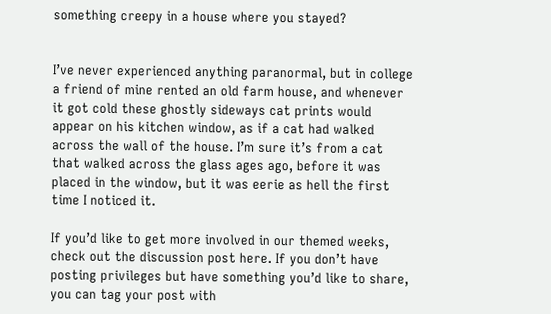something creepy in a house where you stayed?


I’ve never experienced anything paranormal, but in college a friend of mine rented an old farm house, and whenever it got cold these ghostly sideways cat prints would appear on his kitchen window, as if a cat had walked across the wall of the house. I’m sure it’s from a cat that walked across the glass ages ago, before it was placed in the window, but it was eerie as hell the first time I noticed it.

If you’d like to get more involved in our themed weeks, check out the discussion post here. If you don’t have posting privileges but have something you’d like to share, you can tag your post with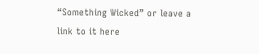“Something Wicked” or leave a link to it here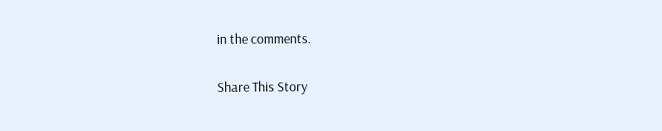in the comments.

Share This Story